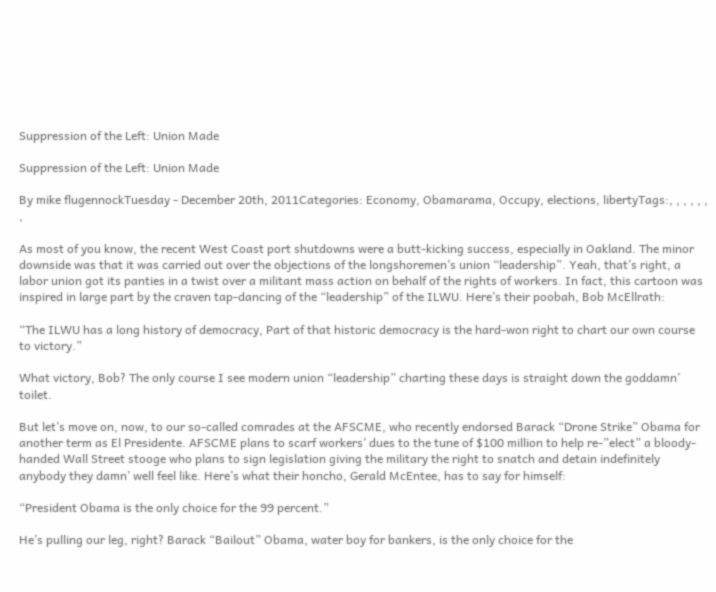Suppression of the Left: Union Made

Suppression of the Left: Union Made

By mike flugennockTuesday - December 20th, 2011Categories: Economy, Obamarama, Occupy, elections, libertyTags:, , , , , , ,

As most of you know, the recent West Coast port shutdowns were a butt-kicking success, especially in Oakland. The minor downside was that it was carried out over the objections of the longshoremen’s union “leadership”. Yeah, that’s right, a labor union got its panties in a twist over a militant mass action on behalf of the rights of workers. In fact, this cartoon was inspired in large part by the craven tap-dancing of the “leadership” of the ILWU. Here’s their poobah, Bob McEllrath:

“The ILWU has a long history of democracy, Part of that historic democracy is the hard-won right to chart our own course to victory.”

What victory, Bob? The only course I see modern union “leadership” charting these days is straight down the goddamn’ toilet.

But let’s move on, now, to our so-called comrades at the AFSCME, who recently endorsed Barack “Drone Strike” Obama for another term as El Presidente. AFSCME plans to scarf workers’ dues to the tune of $100 million to help re-”elect” a bloody-handed Wall Street stooge who plans to sign legislation giving the military the right to snatch and detain indefinitely anybody they damn’ well feel like. Here’s what their honcho, Gerald McEntee, has to say for himself:

“President Obama is the only choice for the 99 percent.”

He’s pulling our leg, right? Barack “Bailout” Obama, water boy for bankers, is the only choice for the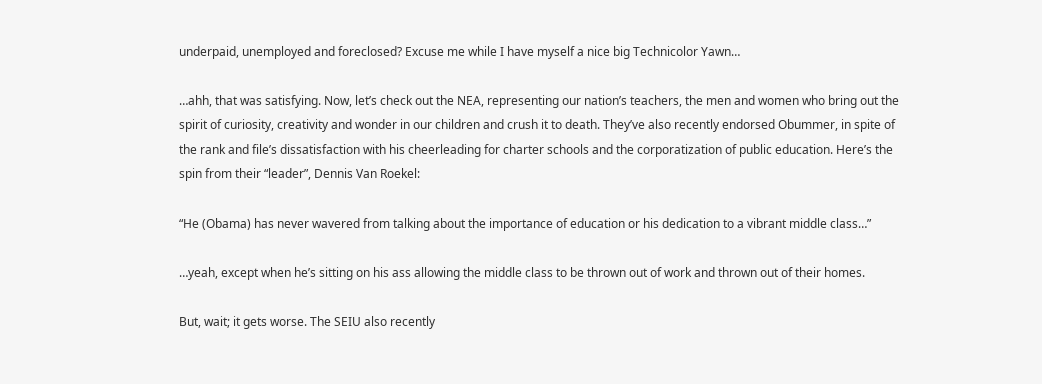underpaid, unemployed and foreclosed? Excuse me while I have myself a nice big Technicolor Yawn…

…ahh, that was satisfying. Now, let’s check out the NEA, representing our nation’s teachers, the men and women who bring out the spirit of curiosity, creativity and wonder in our children and crush it to death. They’ve also recently endorsed Obummer, in spite of the rank and file’s dissatisfaction with his cheerleading for charter schools and the corporatization of public education. Here’s the spin from their “leader”, Dennis Van Roekel:

“He (Obama) has never wavered from talking about the importance of education or his dedication to a vibrant middle class…”

…yeah, except when he’s sitting on his ass allowing the middle class to be thrown out of work and thrown out of their homes.

But, wait; it gets worse. The SEIU also recently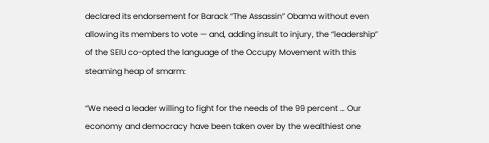declared its endorsement for Barack “The Assassin” Obama without even allowing its members to vote — and, adding insult to injury, the “leadership” of the SEIU co-opted the language of the Occupy Movement with this steaming heap of smarm:

“We need a leader willing to fight for the needs of the 99 percent … Our economy and democracy have been taken over by the wealthiest one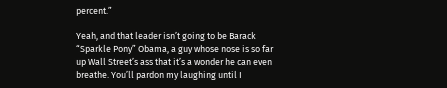percent.”

Yeah, and that leader isn’t going to be Barack “Sparkle Pony” Obama, a guy whose nose is so far up Wall Street’s ass that it’s a wonder he can even breathe. You’ll pardon my laughing until I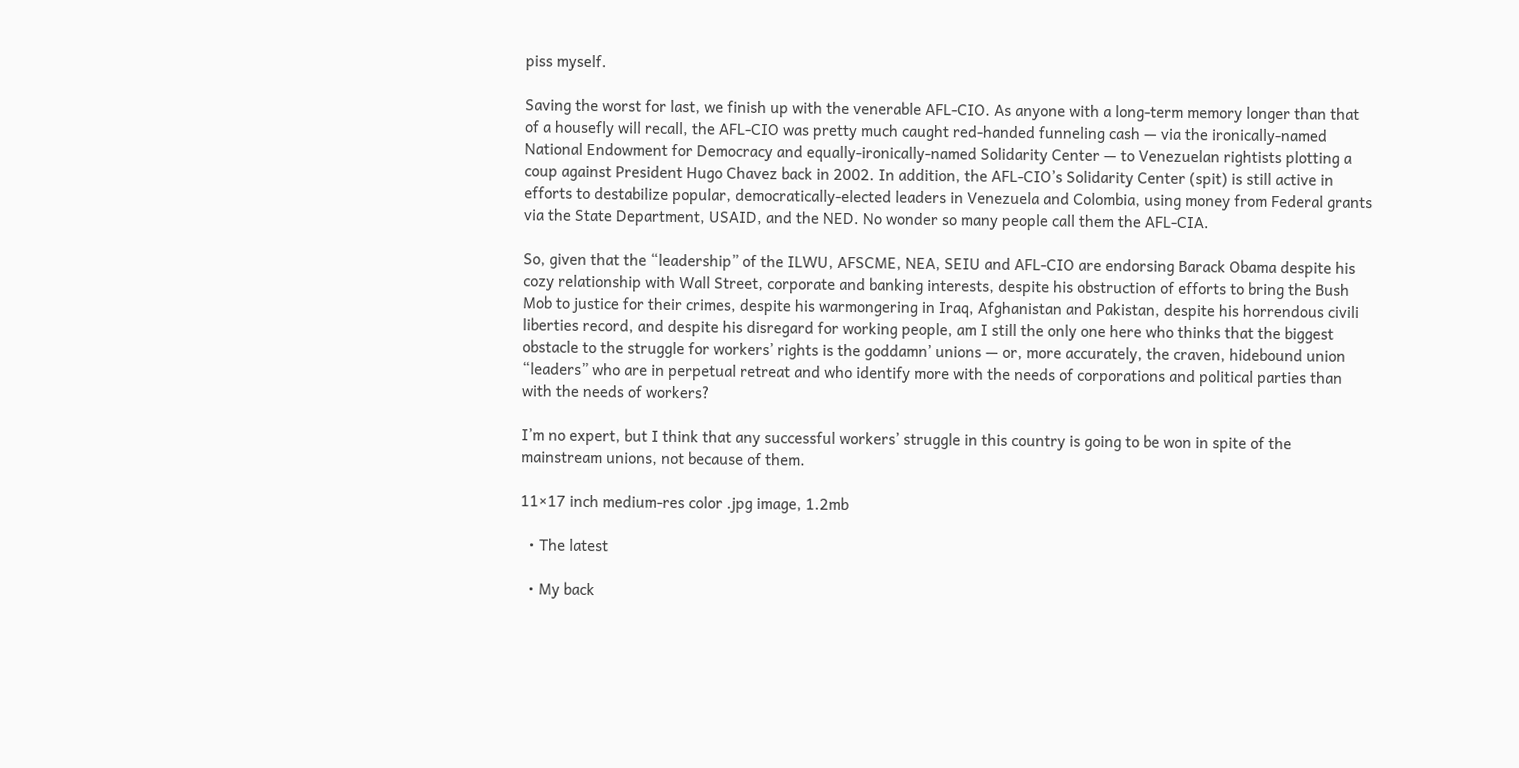piss myself.

Saving the worst for last, we finish up with the venerable AFL-CIO. As anyone with a long-term memory longer than that of a housefly will recall, the AFL-CIO was pretty much caught red-handed funneling cash — via the ironically-named National Endowment for Democracy and equally-ironically-named Solidarity Center — to Venezuelan rightists plotting a coup against President Hugo Chavez back in 2002. In addition, the AFL-CIO’s Solidarity Center (spit) is still active in efforts to destabilize popular, democratically-elected leaders in Venezuela and Colombia, using money from Federal grants via the State Department, USAID, and the NED. No wonder so many people call them the AFL-CIA.

So, given that the “leadership” of the ILWU, AFSCME, NEA, SEIU and AFL-CIO are endorsing Barack Obama despite his cozy relationship with Wall Street, corporate and banking interests, despite his obstruction of efforts to bring the Bush Mob to justice for their crimes, despite his warmongering in Iraq, Afghanistan and Pakistan, despite his horrendous civili liberties record, and despite his disregard for working people, am I still the only one here who thinks that the biggest obstacle to the struggle for workers’ rights is the goddamn’ unions — or, more accurately, the craven, hidebound union “leaders” who are in perpetual retreat and who identify more with the needs of corporations and political parties than with the needs of workers?

I’m no expert, but I think that any successful workers’ struggle in this country is going to be won in spite of the mainstream unions, not because of them.

11×17 inch medium-res color .jpg image, 1.2mb

  • The latest

  • My back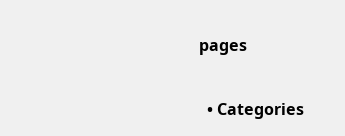pages

  • Categories